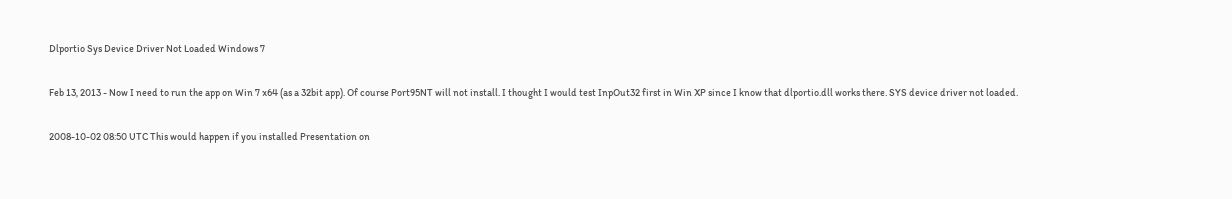Dlportio Sys Device Driver Not Loaded Windows 7

Feb 13, 2013 - Now I need to run the app on Win 7 x64 (as a 32bit app). Of course Port95NT will not install. I thought I would test InpOut32 first in Win XP since I know that dlportio.dll works there. SYS device driver not loaded.

2008-10-02 08:50 UTC This would happen if you installed Presentation on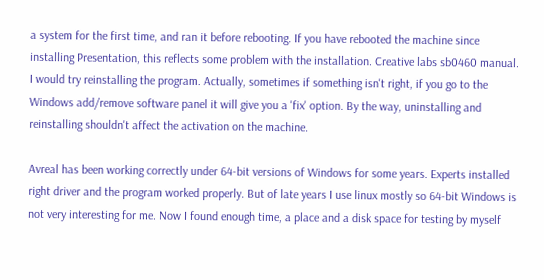a system for the first time, and ran it before rebooting. If you have rebooted the machine since installing Presentation, this reflects some problem with the installation. Creative labs sb0460 manual. I would try reinstalling the program. Actually, sometimes if something isn't right, if you go to the Windows add/remove software panel it will give you a 'fix' option. By the way, uninstalling and reinstalling shouldn't affect the activation on the machine.

Avreal has been working correctly under 64-bit versions of Windows for some years. Experts installed right driver and the program worked properly. But of late years I use linux mostly so 64-bit Windows is not very interesting for me. Now I found enough time, a place and a disk space for testing by myself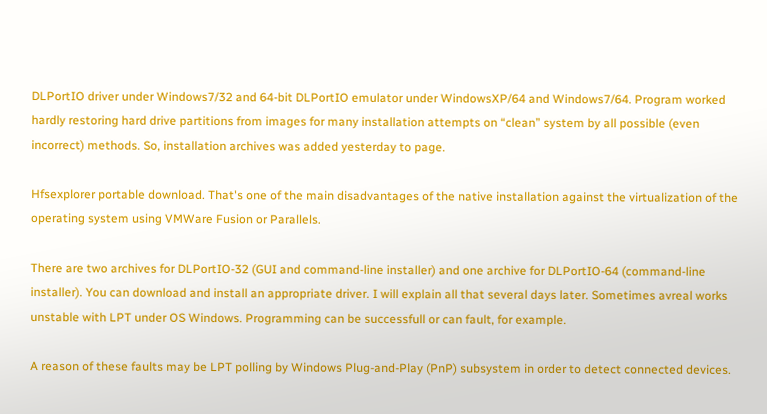DLPortIO driver under Windows7/32 and 64-bit DLPortIO emulator under WindowsXP/64 and Windows7/64. Program worked hardly restoring hard drive partitions from images for many installation attempts on “clean” system by all possible (even incorrect) methods. So, installation archives was added yesterday to page.

Hfsexplorer portable download. That's one of the main disadvantages of the native installation against the virtualization of the operating system using VMWare Fusion or Parallels.

There are two archives for DLPortIO-32 (GUI and command-line installer) and one archive for DLPortIO-64 (command-line installer). You can download and install an appropriate driver. I will explain all that several days later. Sometimes avreal works unstable with LPT under OS Windows. Programming can be successfull or can fault, for example.

A reason of these faults may be LPT polling by Windows Plug-and-Play (PnP) subsystem in order to detect connected devices.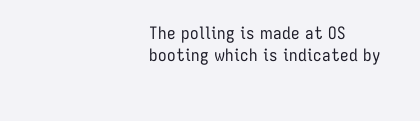The polling is made at OS booting which is indicated by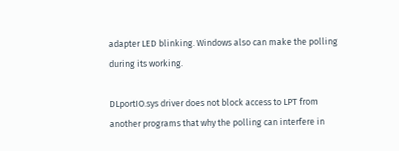adapter LED blinking. Windows also can make the polling during its working.

DLportIO.sys driver does not block access to LPT from another programs that why the polling can interfere in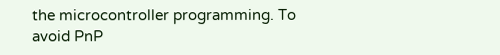the microcontroller programming. To avoid PnP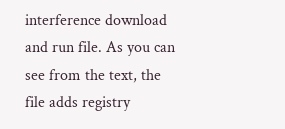interference download and run file. As you can see from the text, the file adds registry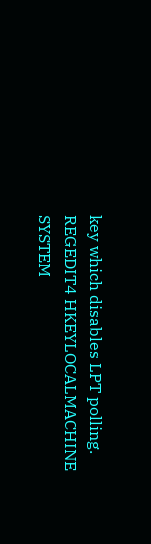key which disables LPT polling. REGEDIT4 HKEYLOCALMACHINE SYSTEM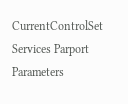CurrentControlSet Services Parport Parameters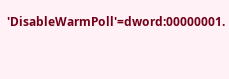'DisableWarmPoll'=dword:00000001.